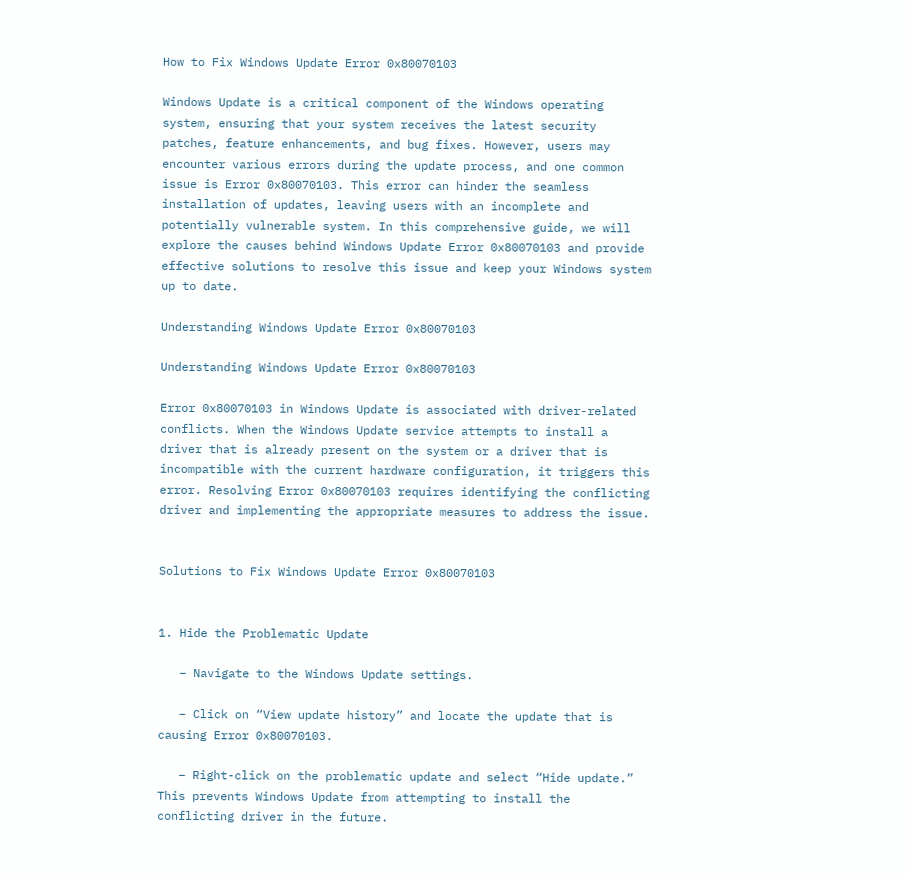How to Fix Windows Update Error 0x80070103

Windows Update is a critical component of the Windows operating system, ensuring that your system receives the latest security patches, feature enhancements, and bug fixes. However, users may encounter various errors during the update process, and one common issue is Error 0x80070103. This error can hinder the seamless installation of updates, leaving users with an incomplete and potentially vulnerable system. In this comprehensive guide, we will explore the causes behind Windows Update Error 0x80070103 and provide effective solutions to resolve this issue and keep your Windows system up to date.

Understanding Windows Update Error 0x80070103

Understanding Windows Update Error 0x80070103

Error 0x80070103 in Windows Update is associated with driver-related conflicts. When the Windows Update service attempts to install a driver that is already present on the system or a driver that is incompatible with the current hardware configuration, it triggers this error. Resolving Error 0x80070103 requires identifying the conflicting driver and implementing the appropriate measures to address the issue.


Solutions to Fix Windows Update Error 0x80070103


1. Hide the Problematic Update

   – Navigate to the Windows Update settings.

   – Click on “View update history” and locate the update that is causing Error 0x80070103.

   – Right-click on the problematic update and select “Hide update.” This prevents Windows Update from attempting to install the conflicting driver in the future.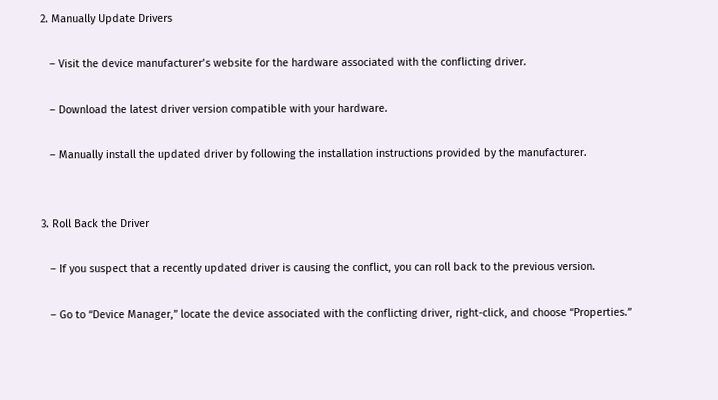2. Manually Update Drivers

   – Visit the device manufacturer’s website for the hardware associated with the conflicting driver.

   – Download the latest driver version compatible with your hardware.

   – Manually install the updated driver by following the installation instructions provided by the manufacturer.


3. Roll Back the Driver

   – If you suspect that a recently updated driver is causing the conflict, you can roll back to the previous version.

   – Go to “Device Manager,” locate the device associated with the conflicting driver, right-click, and choose “Properties.”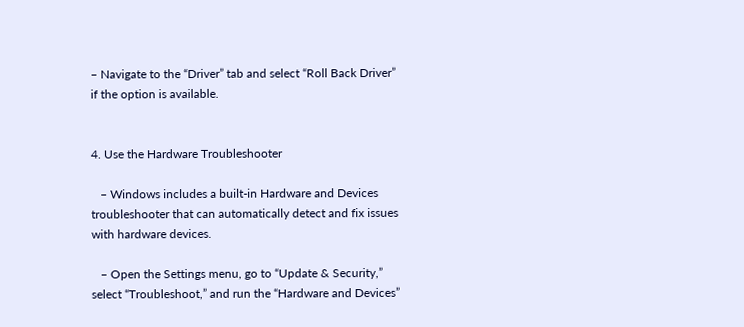– Navigate to the “Driver” tab and select “Roll Back Driver” if the option is available.


4. Use the Hardware Troubleshooter

   – Windows includes a built-in Hardware and Devices troubleshooter that can automatically detect and fix issues with hardware devices.

   – Open the Settings menu, go to “Update & Security,” select “Troubleshoot,” and run the “Hardware and Devices”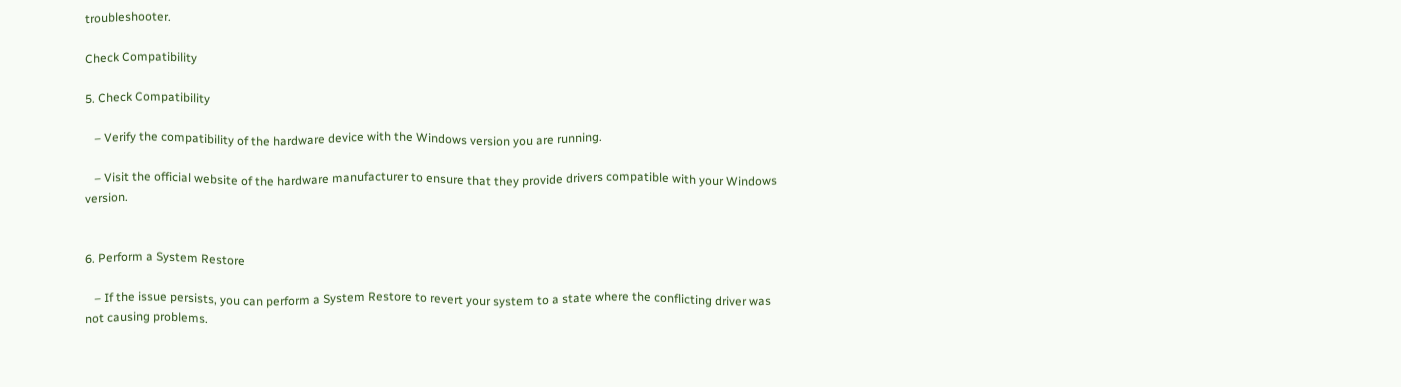troubleshooter.

Check Compatibility

5. Check Compatibility

   – Verify the compatibility of the hardware device with the Windows version you are running.

   – Visit the official website of the hardware manufacturer to ensure that they provide drivers compatible with your Windows version.


6. Perform a System Restore

   – If the issue persists, you can perform a System Restore to revert your system to a state where the conflicting driver was not causing problems.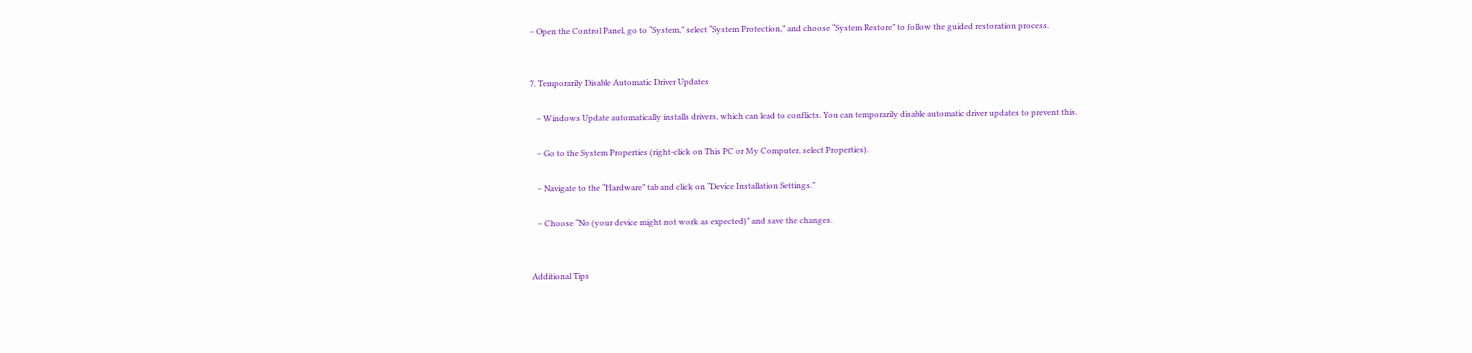– Open the Control Panel, go to “System,” select “System Protection,” and choose “System Restore” to follow the guided restoration process.


7. Temporarily Disable Automatic Driver Updates

   – Windows Update automatically installs drivers, which can lead to conflicts. You can temporarily disable automatic driver updates to prevent this.

   – Go to the System Properties (right-click on This PC or My Computer, select Properties).

   – Navigate to the “Hardware” tab and click on “Device Installation Settings.”

   – Choose “No (your device might not work as expected)” and save the changes.


Additional Tips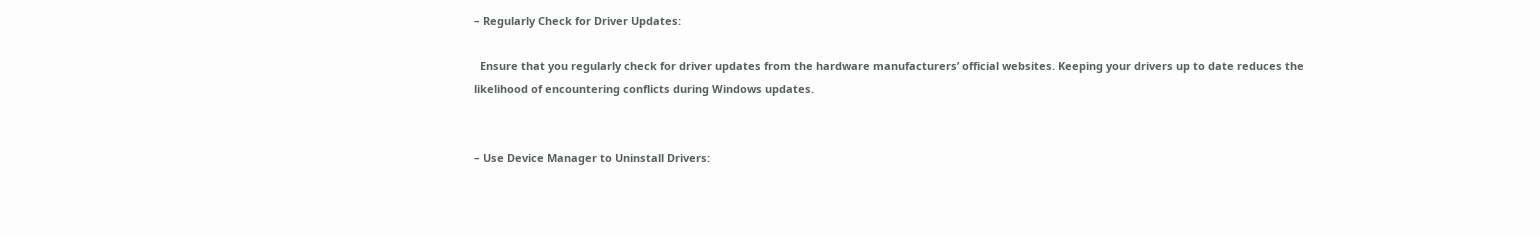– Regularly Check for Driver Updates:

  Ensure that you regularly check for driver updates from the hardware manufacturers’ official websites. Keeping your drivers up to date reduces the likelihood of encountering conflicts during Windows updates.


– Use Device Manager to Uninstall Drivers: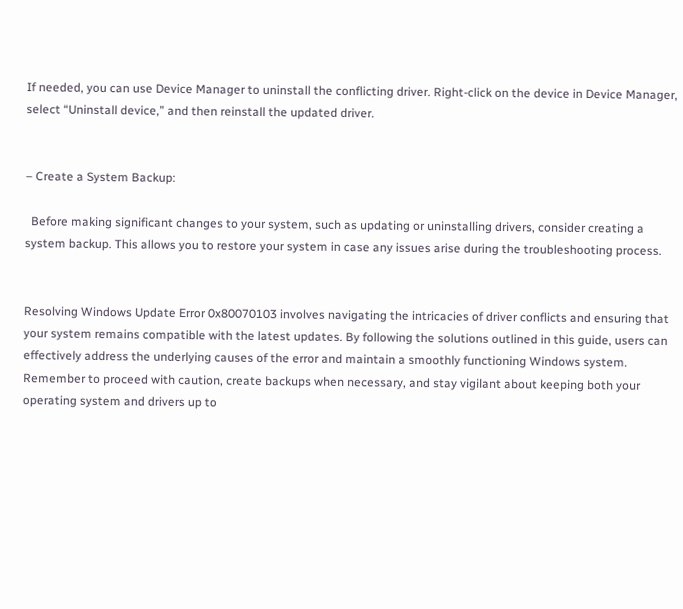If needed, you can use Device Manager to uninstall the conflicting driver. Right-click on the device in Device Manager, select “Uninstall device,” and then reinstall the updated driver.


– Create a System Backup:

  Before making significant changes to your system, such as updating or uninstalling drivers, consider creating a system backup. This allows you to restore your system in case any issues arise during the troubleshooting process.


Resolving Windows Update Error 0x80070103 involves navigating the intricacies of driver conflicts and ensuring that your system remains compatible with the latest updates. By following the solutions outlined in this guide, users can effectively address the underlying causes of the error and maintain a smoothly functioning Windows system. Remember to proceed with caution, create backups when necessary, and stay vigilant about keeping both your operating system and drivers up to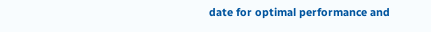date for optimal performance and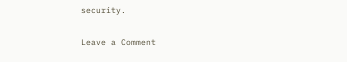security.

Leave a Comment